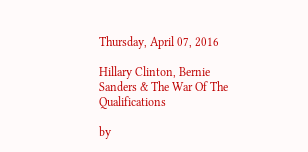Thursday, April 07, 2016

Hillary Clinton, Bernie Sanders & The War Of The Qualifications

by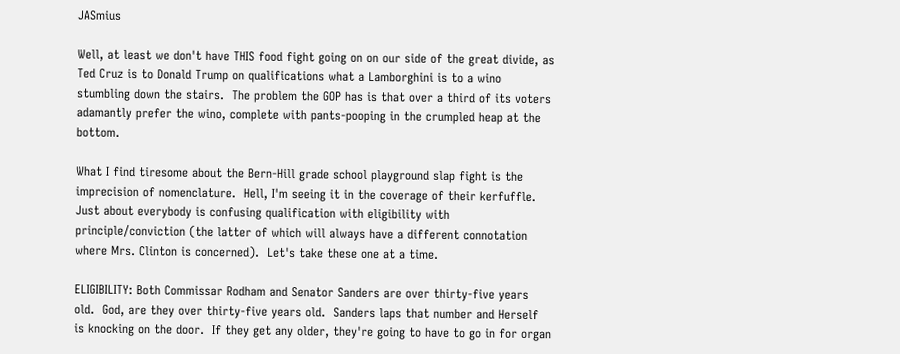JASmius

Well, at least we don't have THIS food fight going on on our side of the great divide, as Ted Cruz is to Donald Trump on qualifications what a Lamborghini is to a wino stumbling down the stairs.  The problem the GOP has is that over a third of its voters adamantly prefer the wino, complete with pants-pooping in the crumpled heap at the bottom.

What I find tiresome about the Bern-Hill grade school playground slap fight is the imprecision of nomenclature.  Hell, I'm seeing it in the coverage of their kerfuffle.  Just about everybody is confusing qualification with eligibility with principle/conviction (the latter of which will always have a different connotation where Mrs. Clinton is concerned).  Let's take these one at a time.

ELIGIBILITY: Both Commissar Rodham and Senator Sanders are over thirty-five years old.  God, are they over thirty-five years old.  Sanders laps that number and Herself is knocking on the door.  If they get any older, they're going to have to go in for organ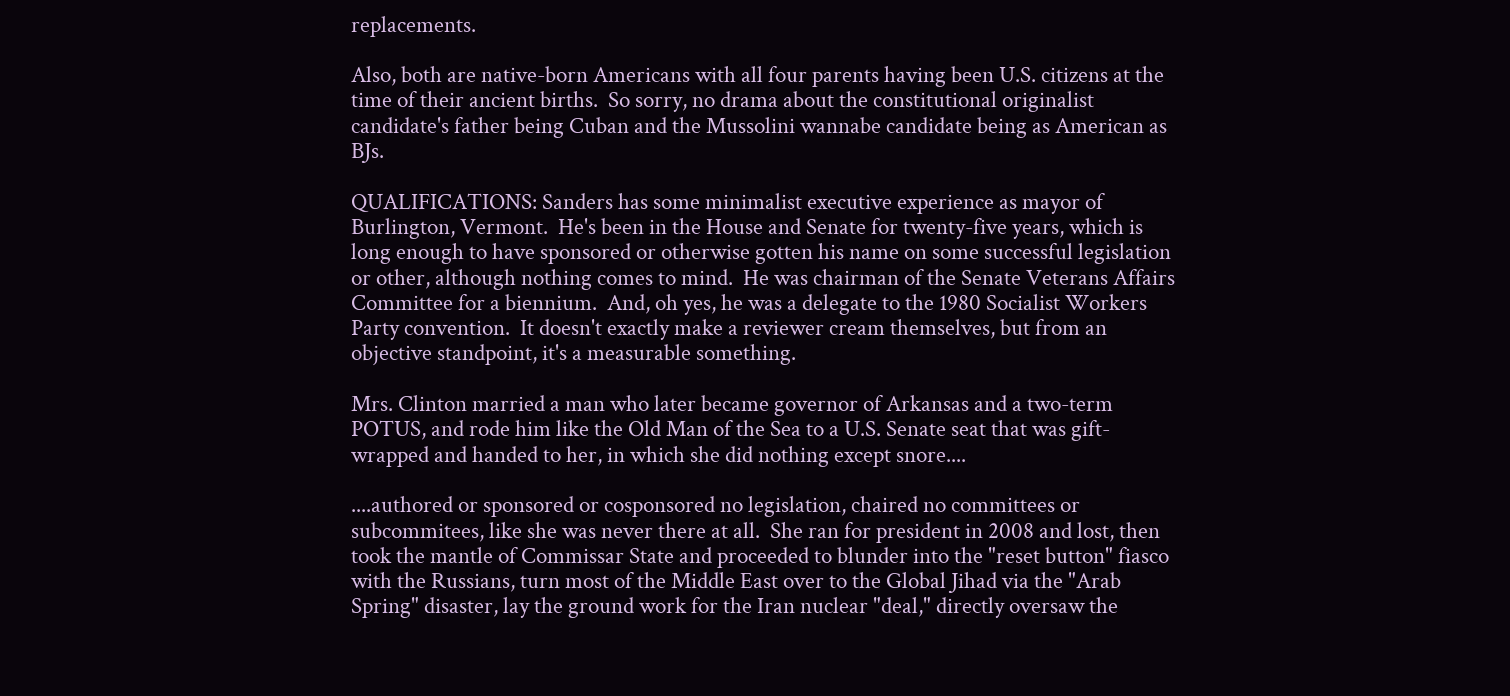replacements.

Also, both are native-born Americans with all four parents having been U.S. citizens at the time of their ancient births.  So sorry, no drama about the constitutional originalist candidate's father being Cuban and the Mussolini wannabe candidate being as American as BJs.

QUALIFICATIONS: Sanders has some minimalist executive experience as mayor of Burlington, Vermont.  He's been in the House and Senate for twenty-five years, which is long enough to have sponsored or otherwise gotten his name on some successful legislation or other, although nothing comes to mind.  He was chairman of the Senate Veterans Affairs Committee for a biennium.  And, oh yes, he was a delegate to the 1980 Socialist Workers Party convention.  It doesn't exactly make a reviewer cream themselves, but from an objective standpoint, it's a measurable something.

Mrs. Clinton married a man who later became governor of Arkansas and a two-term POTUS, and rode him like the Old Man of the Sea to a U.S. Senate seat that was gift-wrapped and handed to her, in which she did nothing except snore....

....authored or sponsored or cosponsored no legislation, chaired no committees or subcommitees, like she was never there at all.  She ran for president in 2008 and lost, then took the mantle of Commissar State and proceeded to blunder into the "reset button" fiasco with the Russians, turn most of the Middle East over to the Global Jihad via the "Arab Spring" disaster, lay the ground work for the Iran nuclear "deal," directly oversaw the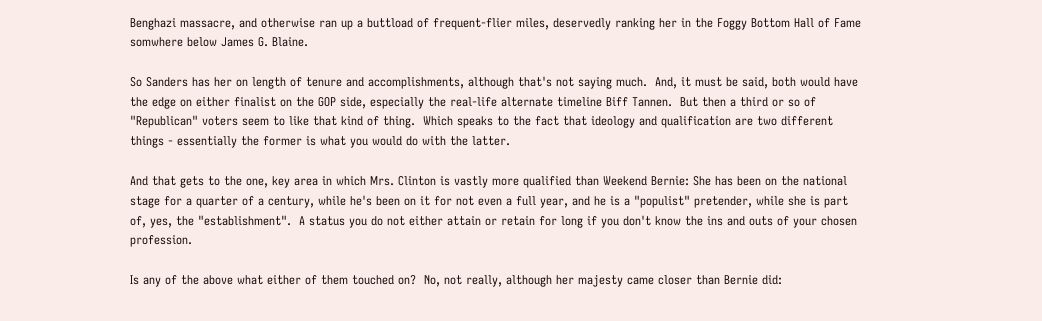Benghazi massacre, and otherwise ran up a buttload of frequent-flier miles, deservedly ranking her in the Foggy Bottom Hall of Fame somwhere below James G. Blaine.

So Sanders has her on length of tenure and accomplishments, although that's not saying much.  And, it must be said, both would have the edge on either finalist on the GOP side, especially the real-life alternate timeline Biff Tannen.  But then a third or so of "Republican" voters seem to like that kind of thing.  Which speaks to the fact that ideology and qualification are two different things - essentially the former is what you would do with the latter.

And that gets to the one, key area in which Mrs. Clinton is vastly more qualified than Weekend Bernie: She has been on the national stage for a quarter of a century, while he's been on it for not even a full year, and he is a "populist" pretender, while she is part of, yes, the "establishment".  A status you do not either attain or retain for long if you don't know the ins and outs of your chosen profession.

Is any of the above what either of them touched on?  No, not really, although her majesty came closer than Bernie did: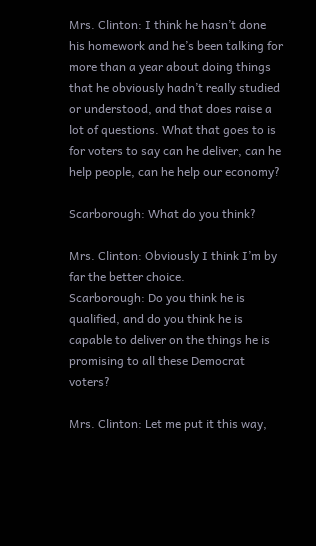Mrs. Clinton: I think he hasn’t done his homework and he’s been talking for more than a year about doing things that he obviously hadn’t really studied or understood, and that does raise a lot of questions. What that goes to is for voters to say can he deliver, can he help people, can he help our economy?

Scarborough: What do you think?

Mrs. Clinton: Obviously I think I’m by far the better choice.
Scarborough: Do you think he is qualified, and do you think he is capable to deliver on the things he is promising to all these Democrat voters?

Mrs. Clinton: Let me put it this way,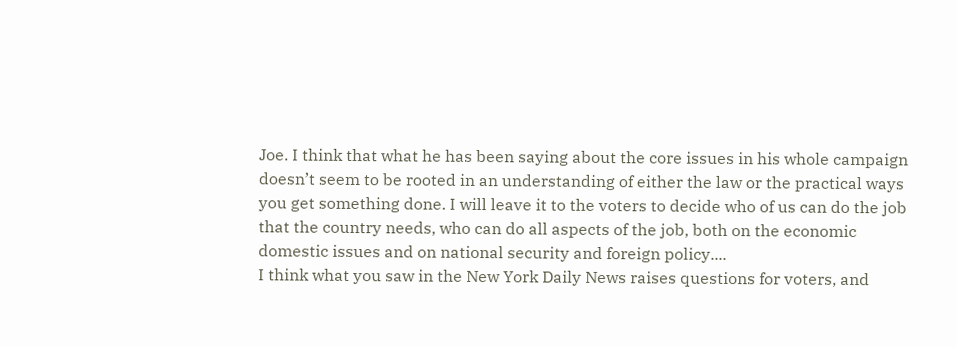Joe. I think that what he has been saying about the core issues in his whole campaign doesn’t seem to be rooted in an understanding of either the law or the practical ways you get something done. I will leave it to the voters to decide who of us can do the job that the country needs, who can do all aspects of the job, both on the economic domestic issues and on national security and foreign policy....
I think what you saw in the New York Daily News raises questions for voters, and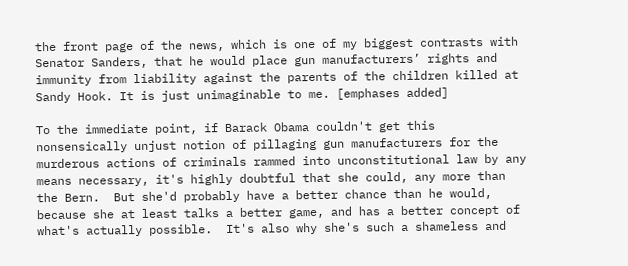the front page of the news, which is one of my biggest contrasts with Senator Sanders, that he would place gun manufacturers’ rights and immunity from liability against the parents of the children killed at Sandy Hook. It is just unimaginable to me. [emphases added]

To the immediate point, if Barack Obama couldn't get this nonsensically unjust notion of pillaging gun manufacturers for the murderous actions of criminals rammed into unconstitutional law by any means necessary, it's highly doubtful that she could, any more than the Bern.  But she'd probably have a better chance than he would, because she at least talks a better game, and has a better concept of what's actually possible.  It's also why she's such a shameless and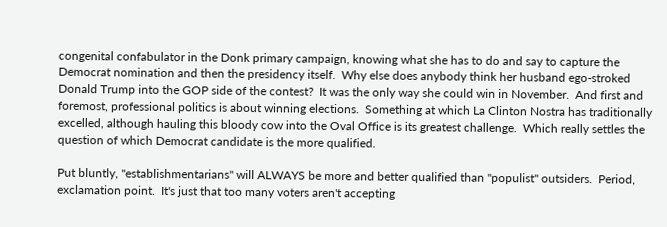congenital confabulator in the Donk primary campaign, knowing what she has to do and say to capture the Democrat nomination and then the presidency itself.  Why else does anybody think her husband ego-stroked Donald Trump into the GOP side of the contest?  It was the only way she could win in November.  And first and foremost, professional politics is about winning elections.  Something at which La Clinton Nostra has traditionally excelled, although hauling this bloody cow into the Oval Office is its greatest challenge.  Which really settles the question of which Democrat candidate is the more qualified.

Put bluntly, "establishmentarians" will ALWAYS be more and better qualified than "populist" outsiders.  Period, exclamation point.  It's just that too many voters aren't accepting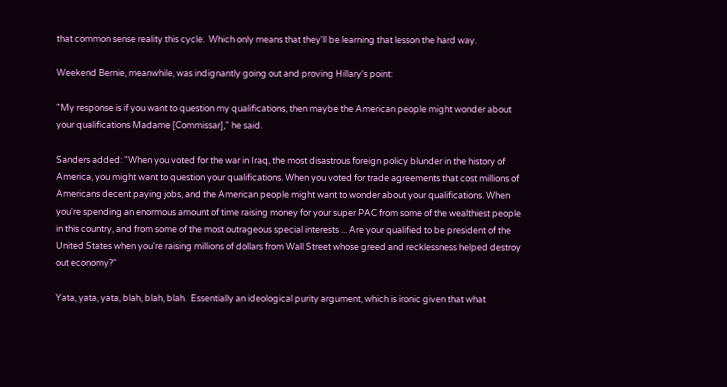that common sense reality this cycle.  Which only means that they'll be learning that lesson the hard way.

Weekend Bernie, meanwhile, was indignantly going out and proving Hillary's point:

"My response is if you want to question my qualifications, then maybe the American people might wonder about your qualifications Madame [Commissar]," he said.

Sanders added: "When you voted for the war in Iraq, the most disastrous foreign policy blunder in the history of America, you might want to question your qualifications. When you voted for trade agreements that cost millions of Americans decent paying jobs, and the American people might want to wonder about your qualifications. When you're spending an enormous amount of time raising money for your super PAC from some of the wealthiest people in this country, and from some of the most outrageous special interests ... Are your qualified to be president of the United States when you're raising millions of dollars from Wall Street whose greed and recklessness helped destroy out economy?"

Yata, yata, yata, blah, blah, blah.  Essentially an ideological purity argument, which is ironic given that what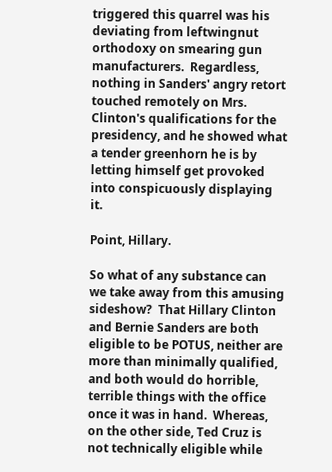triggered this quarrel was his deviating from leftwingnut orthodoxy on smearing gun manufacturers.  Regardless, nothing in Sanders' angry retort touched remotely on Mrs. Clinton's qualifications for the presidency, and he showed what a tender greenhorn he is by letting himself get provoked into conspicuously displaying it.

Point, Hillary.

So what of any substance can we take away from this amusing sideshow?  That Hillary Clinton and Bernie Sanders are both eligible to be POTUS, neither are more than minimally qualified, and both would do horrible, terrible things with the office once it was in hand.  Whereas, on the other side, Ted Cruz is not technically eligible while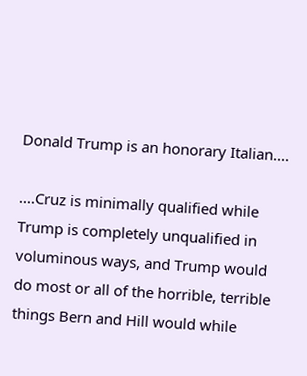Donald Trump is an honorary Italian....

....Cruz is minimally qualified while Trump is completely unqualified in voluminous ways, and Trump would do most or all of the horrible, terrible things Bern and Hill would while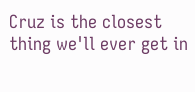Cruz is the closest thing we'll ever get in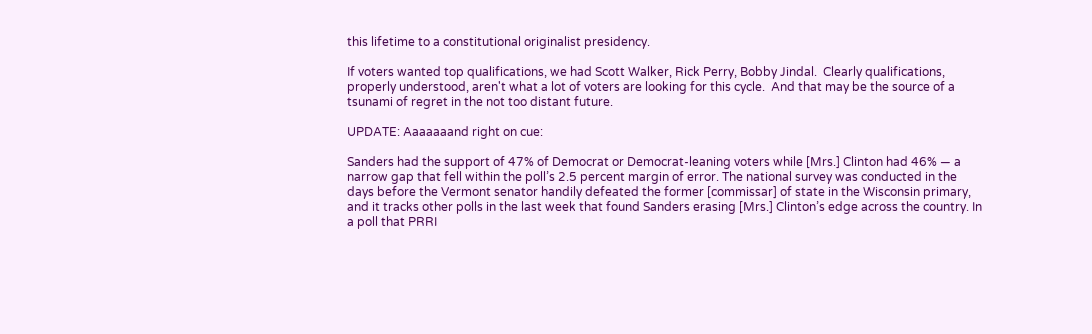this lifetime to a constitutional originalist presidency.

If voters wanted top qualifications, we had Scott Walker, Rick Perry, Bobby Jindal.  Clearly qualifications, properly understood, aren't what a lot of voters are looking for this cycle.  And that may be the source of a tsunami of regret in the not too distant future.

UPDATE: Aaaaaaand right on cue:

Sanders had the support of 47% of Democrat or Democrat-leaning voters while [Mrs.] Clinton had 46% — a narrow gap that fell within the poll’s 2.5 percent margin of error. The national survey was conducted in the days before the Vermont senator handily defeated the former [commissar] of state in the Wisconsin primary, and it tracks other polls in the last week that found Sanders erasing [Mrs.] Clinton’s edge across the country. In a poll that PRRI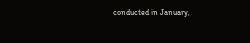conducted in January,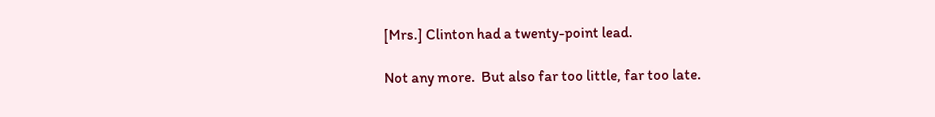[Mrs.] Clinton had a twenty-point lead.

Not any more.  But also far too little, far too late.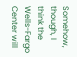Somehow, though, I think the Wells-Fargo Center will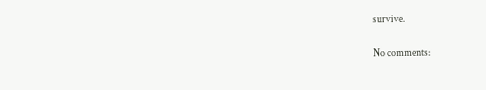survive.

No comments: